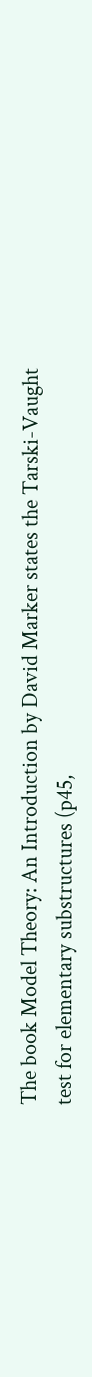The book Model Theory: An Introduction by David Marker states the Tarski-Vaught test for elementary substructures (p45,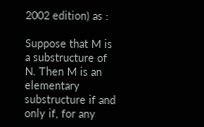2002 edition) as :

Suppose that M is a substructure of N. Then M is an elementary substructure if and only if, for any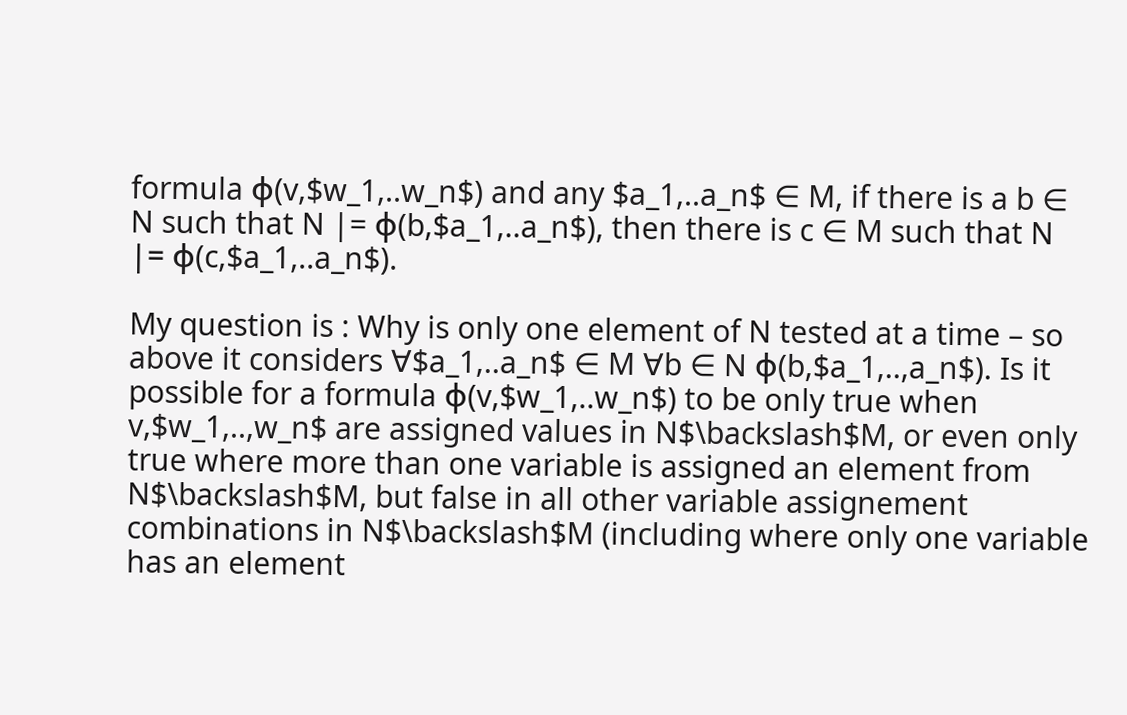formula φ(v,$w_1,..w_n$) and any $a_1,..a_n$ ∈ M, if there is a b ∈ N such that N |= φ(b,$a_1,..a_n$), then there is c ∈ M such that N |= φ(c,$a_1,..a_n$).

My question is : Why is only one element of N tested at a time – so above it considers ∀$a_1,..a_n$ ∈ M ∀b ∈ N φ(b,$a_1,..,a_n$). Is it possible for a formula φ(v,$w_1,..w_n$) to be only true when v,$w_1,..,w_n$ are assigned values in N$\backslash$M, or even only true where more than one variable is assigned an element from N$\backslash$M, but false in all other variable assignement combinations in N$\backslash$M (including where only one variable has an element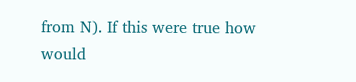from N). If this were true how would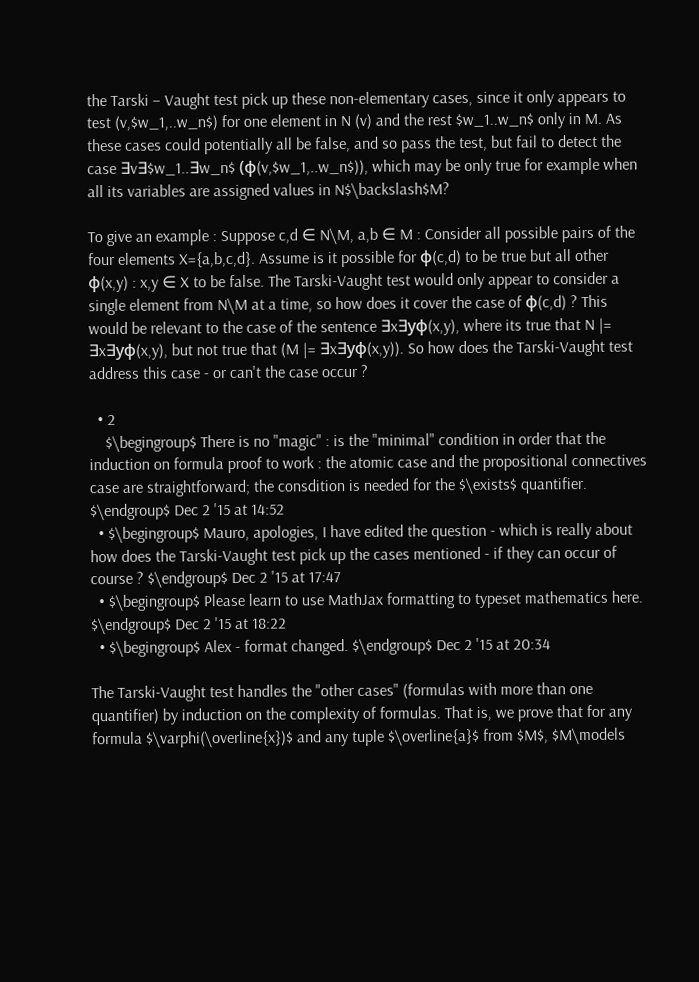the Tarski – Vaught test pick up these non-elementary cases, since it only appears to test (v,$w_1,..w_n$) for one element in N (v) and the rest $w_1..w_n$ only in M. As these cases could potentially all be false, and so pass the test, but fail to detect the case ∃v∃$w_1..∃w_n$ (φ(v,$w_1,..w_n$)), which may be only true for example when all its variables are assigned values in N$\backslash$M?

To give an example : Suppose c,d ∈ N\M, a,b ∈ M : Consider all possible pairs of the four elements X={a,b,c,d}. Assume is it possible for φ(c,d) to be true but all other φ(x,y) : x,y ∈ X to be false. The Tarski-Vaught test would only appear to consider a single element from N\M at a time, so how does it cover the case of φ(c,d) ? This would be relevant to the case of the sentence ∃x∃yφ(x,y), where its true that N |= ∃x∃yφ(x,y), but not true that (M |= ∃x∃yφ(x,y)). So how does the Tarski-Vaught test address this case - or can't the case occur ?

  • 2
    $\begingroup$ There is no "magic" : is the "minimal" condition in order that the induction on formula proof to work : the atomic case and the propositional connectives case are straightforward; the consdition is needed for the $\exists$ quantifier. $\endgroup$ Dec 2 '15 at 14:52
  • $\begingroup$ Mauro, apologies, I have edited the question - which is really about how does the Tarski-Vaught test pick up the cases mentioned - if they can occur of course ? $\endgroup$ Dec 2 '15 at 17:47
  • $\begingroup$ Please learn to use MathJax formatting to typeset mathematics here. $\endgroup$ Dec 2 '15 at 18:22
  • $\begingroup$ Alex - format changed. $\endgroup$ Dec 2 '15 at 20:34

The Tarski-Vaught test handles the "other cases" (formulas with more than one quantifier) by induction on the complexity of formulas. That is, we prove that for any formula $\varphi(\overline{x})$ and any tuple $\overline{a}$ from $M$, $M\models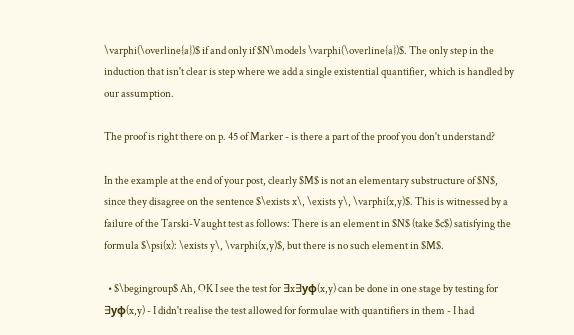\varphi(\overline{a})$ if and only if $N\models \varphi(\overline{a})$. The only step in the induction that isn't clear is step where we add a single existential quantifier, which is handled by our assumption.

The proof is right there on p. 45 of Marker - is there a part of the proof you don't understand?

In the example at the end of your post, clearly $M$ is not an elementary substructure of $N$, since they disagree on the sentence $\exists x\, \exists y\, \varphi(x,y)$. This is witnessed by a failure of the Tarski-Vaught test as follows: There is an element in $N$ (take $c$) satisfying the formula $\psi(x): \exists y\, \varphi(x,y)$, but there is no such element in $M$.

  • $\begingroup$ Ah, OK I see the test for ∃x∃yφ(x,y) can be done in one stage by testing for ∃yφ(x,y) - I didn't realise the test allowed for formulae with quantifiers in them - I had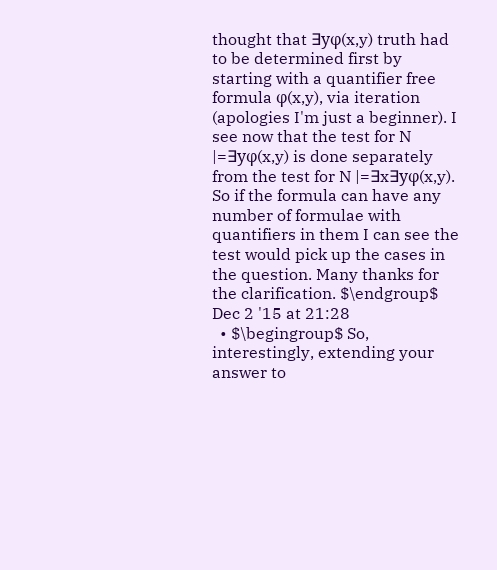thought that ∃yφ(x,y) truth had to be determined first by starting with a quantifier free formula φ(x,y), via iteration (apologies I'm just a beginner). I see now that the test for N |=∃yφ(x,y) is done separately from the test for N |=∃x∃yφ(x,y). So if the formula can have any number of formulae with quantifiers in them I can see the test would pick up the cases in the question. Many thanks for the clarification. $\endgroup$ Dec 2 '15 at 21:28
  • $\begingroup$ So, interestingly, extending your answer to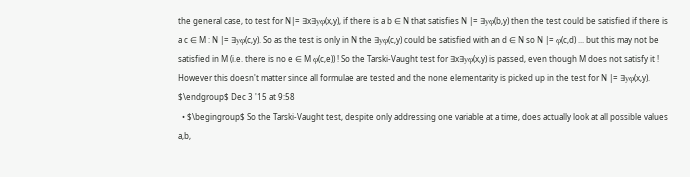the general case, to test for N|= ∃x∃yφ(x,y), if there is a b ∈ N that satisfies N |= ∃yφ(b,y) then the test could be satisfied if there is a c ∈ M : N |= ∃yφ(c,y). So as the test is only in N the ∃yφ(c,y) could be satisfied with an d ∈ N so N |= φ(c,d) ... but this may not be satisfied in M (i.e. there is no e ∈ M φ(c,e)) ! So the Tarski-Vaught test for ∃x∃yφ(x,y) is passed, even though M does not satisfy it ! However this doesn't matter since all formulae are tested and the none elementarity is picked up in the test for N |= ∃yφ(x,y). $\endgroup$ Dec 3 '15 at 9:58
  • $\begingroup$ So the Tarski-Vaught test, despite only addressing one variable at a time, does actually look at all possible values a,b,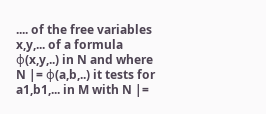.... of the free variables x,y,... of a formula φ(x,y,..) in N and where N |= φ(a,b,..) it tests for a1,b1,... in M with N |=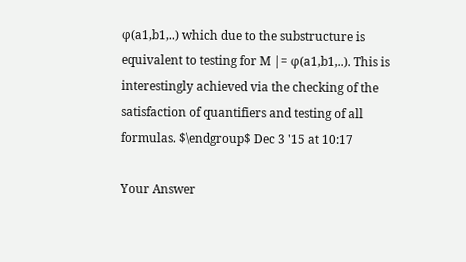φ(a1,b1,..) which due to the substructure is equivalent to testing for M |= φ(a1,b1,..). This is interestingly achieved via the checking of the satisfaction of quantifiers and testing of all formulas. $\endgroup$ Dec 3 '15 at 10:17

Your Answer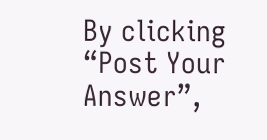By clicking “Post Your Answer”,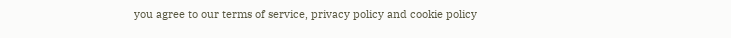you agree to our terms of service, privacy policy and cookie policy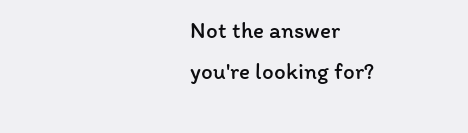Not the answer you're looking for?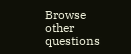Browse other questions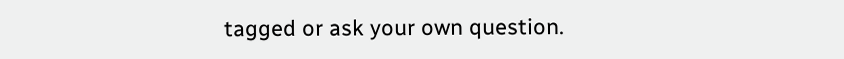tagged or ask your own question.